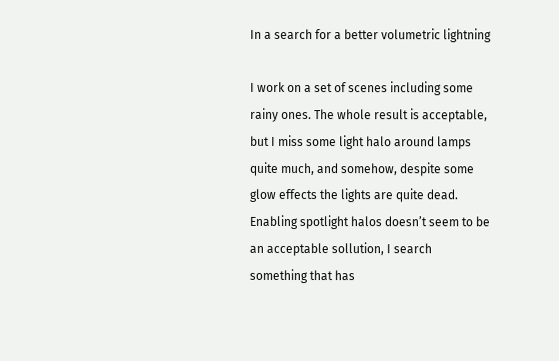In a search for a better volumetric lightning

I work on a set of scenes including some rainy ones. The whole result is acceptable, but I miss some light halo around lamps quite much, and somehow, despite some glow effects the lights are quite dead. Enabling spotlight halos doesn’t seem to be an acceptable sollution, I search something that has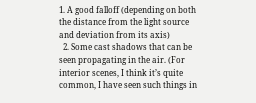1. A good falloff (depending on both the distance from the light source and deviation from its axis)
  2. Some cast shadows that can be seen propagating in the air. (For interior scenes, I think it’s quite common, I have seen such things in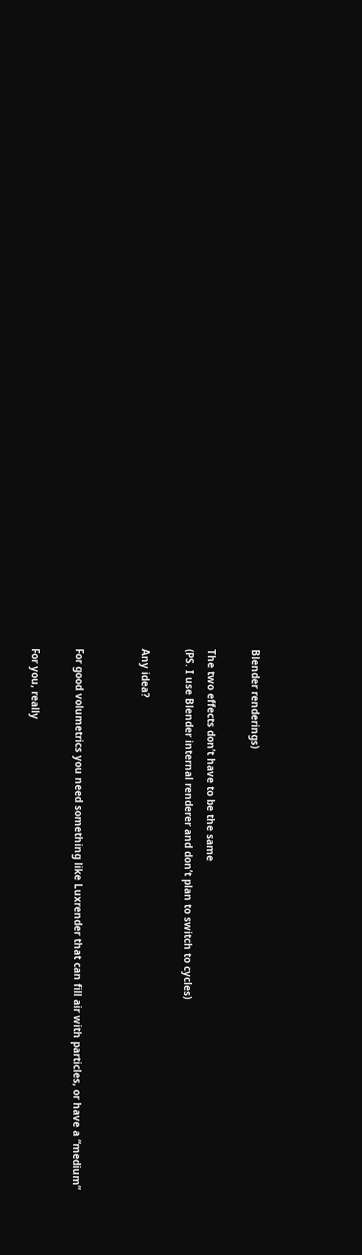Blender renderings)

The two effects don’t have to be the same
(PS. I use Blender internal renderer and don’t plan to switch to cycles)

Any idea?


For good volumetrics you need something like Luxrender that can fill air with particles, or have a “medium”

For you, really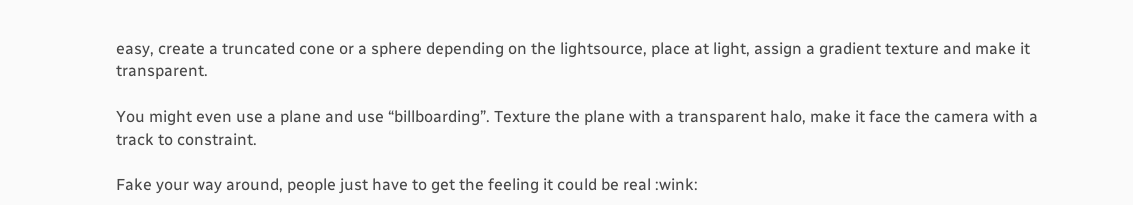easy, create a truncated cone or a sphere depending on the lightsource, place at light, assign a gradient texture and make it transparent.

You might even use a plane and use “billboarding”. Texture the plane with a transparent halo, make it face the camera with a track to constraint.

Fake your way around, people just have to get the feeling it could be real :wink: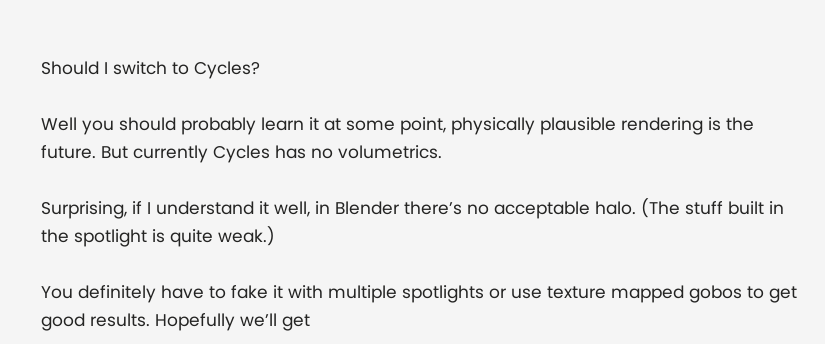Should I switch to Cycles?

Well you should probably learn it at some point, physically plausible rendering is the future. But currently Cycles has no volumetrics.

Surprising, if I understand it well, in Blender there’s no acceptable halo. (The stuff built in the spotlight is quite weak.)

You definitely have to fake it with multiple spotlights or use texture mapped gobos to get good results. Hopefully we’ll get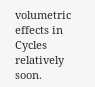volumetric effects in Cycles relatively soon.